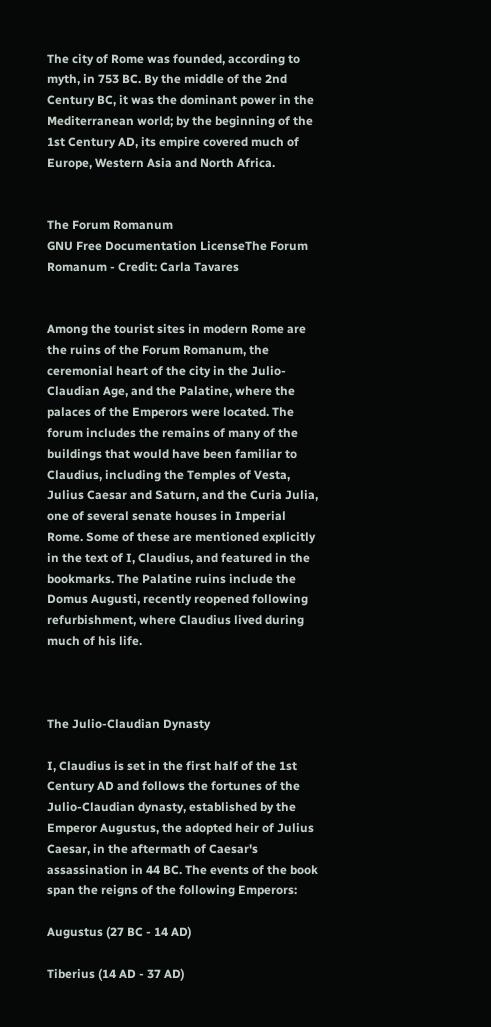The city of Rome was founded, according to myth, in 753 BC. By the middle of the 2nd Century BC, it was the dominant power in the Mediterranean world; by the beginning of the 1st Century AD, its empire covered much of Europe, Western Asia and North Africa.


The Forum Romanum
GNU Free Documentation LicenseThe Forum Romanum - Credit: Carla Tavares


Among the tourist sites in modern Rome are the ruins of the Forum Romanum, the ceremonial heart of the city in the Julio-Claudian Age, and the Palatine, where the palaces of the Emperors were located. The forum includes the remains of many of the buildings that would have been familiar to Claudius, including the Temples of Vesta, Julius Caesar and Saturn, and the Curia Julia, one of several senate houses in Imperial Rome. Some of these are mentioned explicitly in the text of I, Claudius, and featured in the bookmarks. The Palatine ruins include the Domus Augusti, recently reopened following refurbishment, where Claudius lived during much of his life.



The Julio-Claudian Dynasty

I, Claudius is set in the first half of the 1st Century AD and follows the fortunes of the Julio-Claudian dynasty, established by the Emperor Augustus, the adopted heir of Julius Caesar, in the aftermath of Caesar's assassination in 44 BC. The events of the book span the reigns of the following Emperors:

Augustus (27 BC - 14 AD)

Tiberius (14 AD - 37 AD)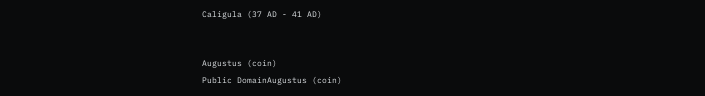Caligula (37 AD - 41 AD)


Augustus (coin)
Public DomainAugustus (coin)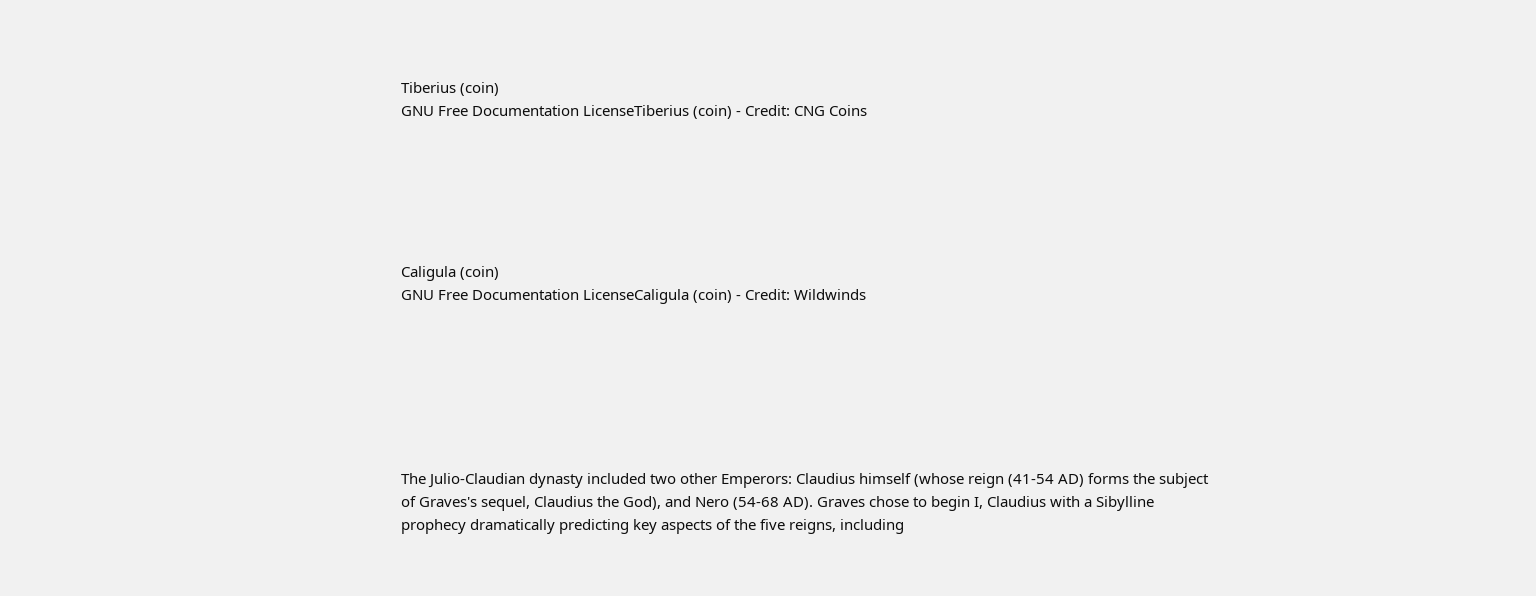Tiberius (coin)
GNU Free Documentation LicenseTiberius (coin) - Credit: CNG Coins






Caligula (coin)
GNU Free Documentation LicenseCaligula (coin) - Credit: Wildwinds







The Julio-Claudian dynasty included two other Emperors: Claudius himself (whose reign (41-54 AD) forms the subject of Graves's sequel, Claudius the God), and Nero (54-68 AD). Graves chose to begin I, Claudius with a Sibylline prophecy dramatically predicting key aspects of the five reigns, including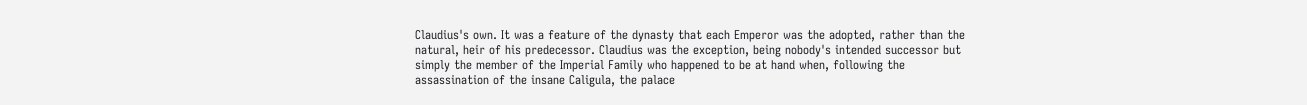Claudius's own. It was a feature of the dynasty that each Emperor was the adopted, rather than the natural, heir of his predecessor. Claudius was the exception, being nobody's intended successor but simply the member of the Imperial Family who happened to be at hand when, following the assassination of the insane Caligula, the palace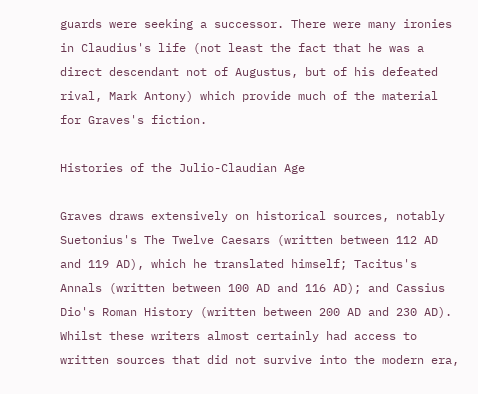guards were seeking a successor. There were many ironies in Claudius's life (not least the fact that he was a direct descendant not of Augustus, but of his defeated rival, Mark Antony) which provide much of the material for Graves's fiction.

Histories of the Julio-Claudian Age

Graves draws extensively on historical sources, notably Suetonius's The Twelve Caesars (written between 112 AD and 119 AD), which he translated himself; Tacitus's Annals (written between 100 AD and 116 AD); and Cassius Dio's Roman History (written between 200 AD and 230 AD). Whilst these writers almost certainly had access to written sources that did not survive into the modern era,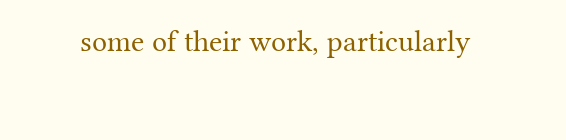some of their work, particularly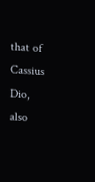that of Cassius Dio, also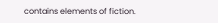contains elements of fiction.